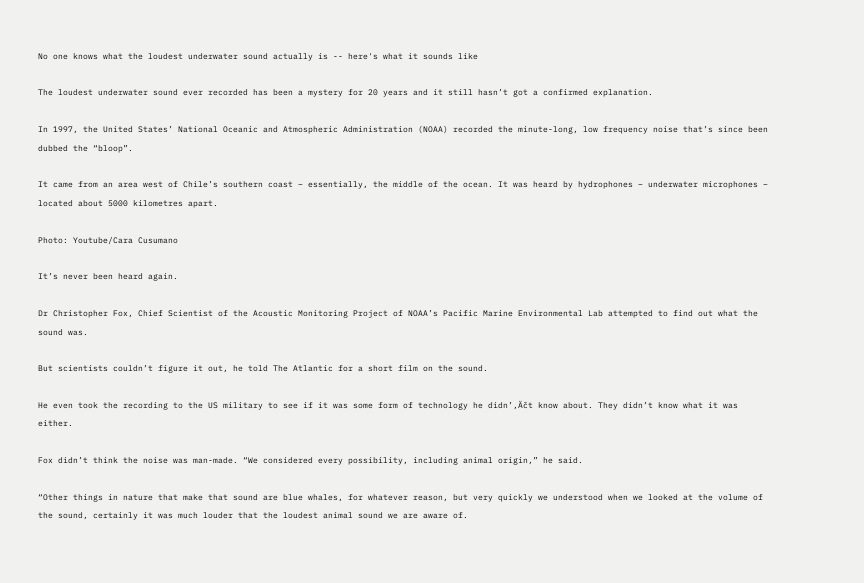No one knows what the loudest underwater sound actually is -- here's what it sounds like

The loudest underwater sound ever recorded has been a mystery for 20 years and it still hasn’t got a confirmed explanation.

In 1997, the United States’ National Oceanic and Atmospheric Administration (NOAA) recorded the minute-long, low frequency noise that’s since been dubbed the “bloop”.

It came from an area west of Chile’s southern coast – essentially, the middle of the ocean. It was heard by hydrophones – underwater microphones – located about 5000 kilometres apart.

Photo: Youtube/Cara Cusumano

It’s never been heard again.

Dr Christopher Fox, Chief Scientist of the Acoustic Monitoring Project of NOAA’s Pacific Marine Environmental Lab attempted to find out what the sound was.

But scientists couldn’t figure it out, he told The Atlantic for a short film on the sound.

He even took the recording to the US military to see if it was some form of technology he didn’‚Äčt know about. They didn’t know what it was either.

Fox didn’t think the noise was man-made. “We considered every possibility, including animal origin,” he said.

“Other things in nature that make that sound are blue whales, for whatever reason, but very quickly we understood when we looked at the volume of the sound, certainly it was much louder that the loudest animal sound we are aware of.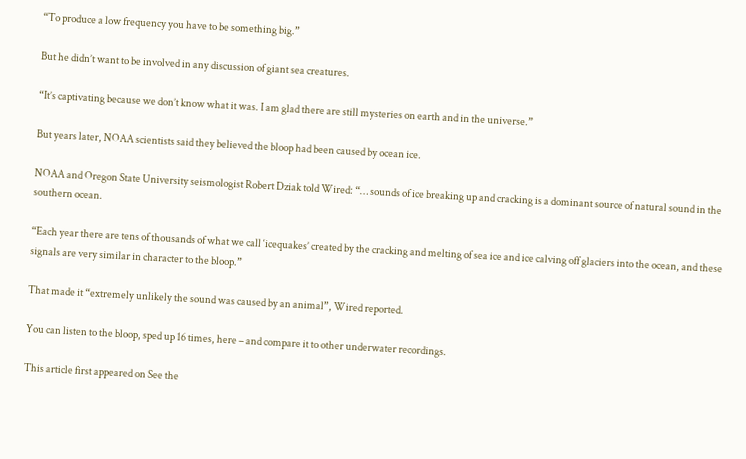“To produce a low frequency you have to be something big.”

But he didn’t want to be involved in any discussion of giant sea creatures.

“It’s captivating because we don’t know what it was. I am glad there are still mysteries on earth and in the universe.”

But years later, NOAA scientists said they believed the bloop had been caused by ocean ice.

NOAA and Oregon State University seismologist Robert Dziak told Wired: “… sounds of ice breaking up and cracking is a dominant source of natural sound in the southern ocean.

“Each year there are tens of thousands of what we call ‘icequakes’ created by the cracking and melting of sea ice and ice calving off glaciers into the ocean, and these signals are very similar in character to the bloop.”

That made it “extremely unlikely the sound was caused by an animal”, Wired reported.

You can listen to the bloop, sped up 16 times, here – and compare it to other underwater recordings.

This article first appeared on See the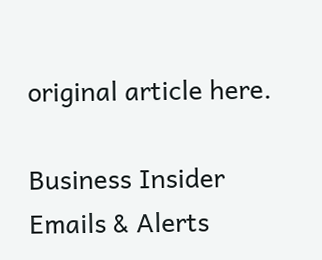original article here.

Business Insider Emails & Alerts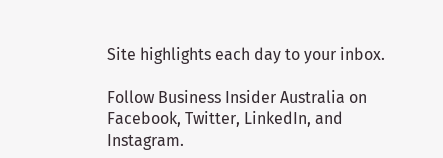Site highlights each day to your inbox.

Follow Business Insider Australia on Facebook, Twitter, LinkedIn, and Instagram.